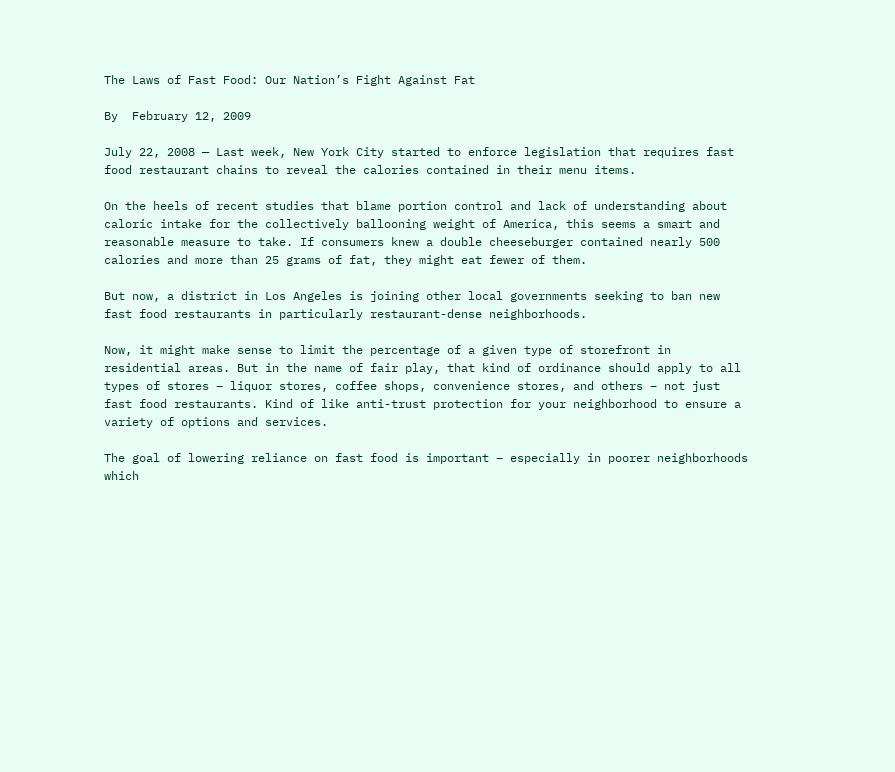The Laws of Fast Food: Our Nation’s Fight Against Fat

By  February 12, 2009

July 22, 2008 — Last week, New York City started to enforce legislation that requires fast food restaurant chains to reveal the calories contained in their menu items.

On the heels of recent studies that blame portion control and lack of understanding about caloric intake for the collectively ballooning weight of America, this seems a smart and reasonable measure to take. If consumers knew a double cheeseburger contained nearly 500 calories and more than 25 grams of fat, they might eat fewer of them.

But now, a district in Los Angeles is joining other local governments seeking to ban new fast food restaurants in particularly restaurant-dense neighborhoods.

Now, it might make sense to limit the percentage of a given type of storefront in residential areas. But in the name of fair play, that kind of ordinance should apply to all types of stores – liquor stores, coffee shops, convenience stores, and others – not just fast food restaurants. Kind of like anti-trust protection for your neighborhood to ensure a variety of options and services.

The goal of lowering reliance on fast food is important – especially in poorer neighborhoods which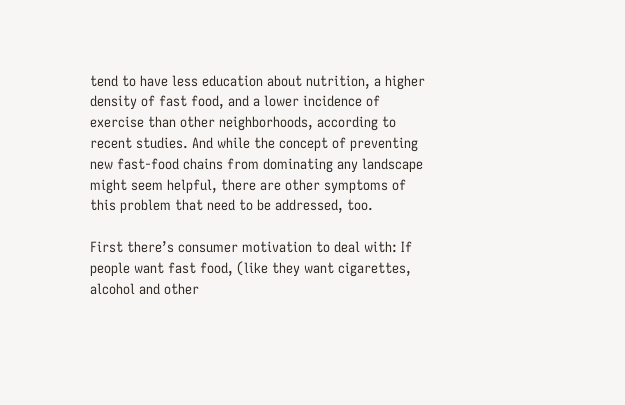tend to have less education about nutrition, a higher density of fast food, and a lower incidence of exercise than other neighborhoods, according to recent studies. And while the concept of preventing new fast-food chains from dominating any landscape might seem helpful, there are other symptoms of this problem that need to be addressed, too.

First there’s consumer motivation to deal with: If people want fast food, (like they want cigarettes, alcohol and other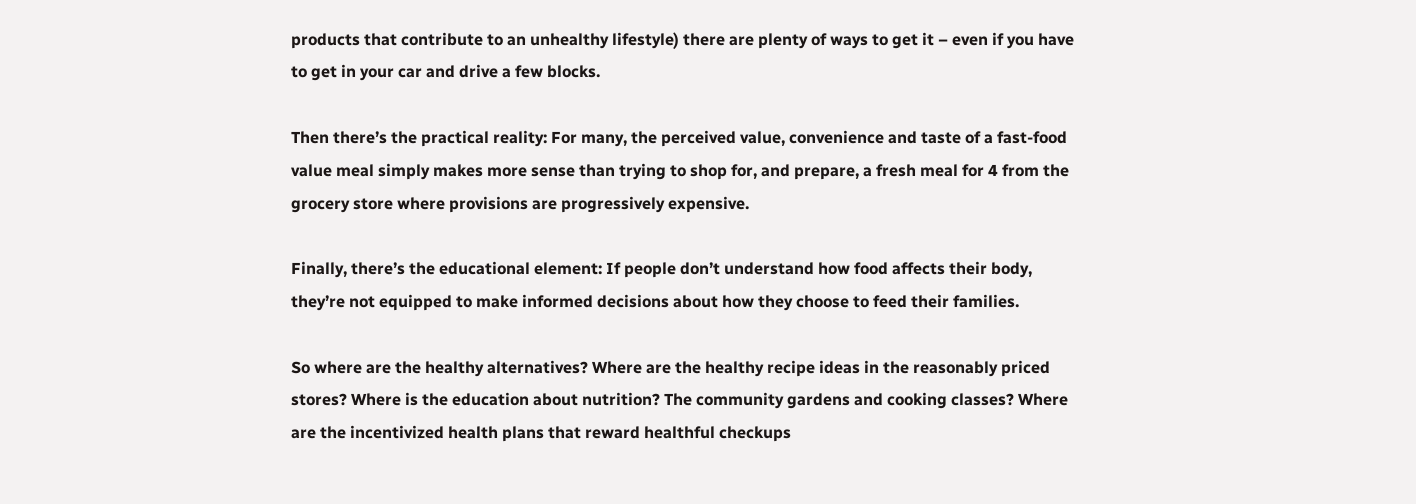products that contribute to an unhealthy lifestyle) there are plenty of ways to get it – even if you have to get in your car and drive a few blocks.

Then there’s the practical reality: For many, the perceived value, convenience and taste of a fast-food value meal simply makes more sense than trying to shop for, and prepare, a fresh meal for 4 from the grocery store where provisions are progressively expensive.

Finally, there’s the educational element: If people don’t understand how food affects their body, they’re not equipped to make informed decisions about how they choose to feed their families.

So where are the healthy alternatives? Where are the healthy recipe ideas in the reasonably priced stores? Where is the education about nutrition? The community gardens and cooking classes? Where are the incentivized health plans that reward healthful checkups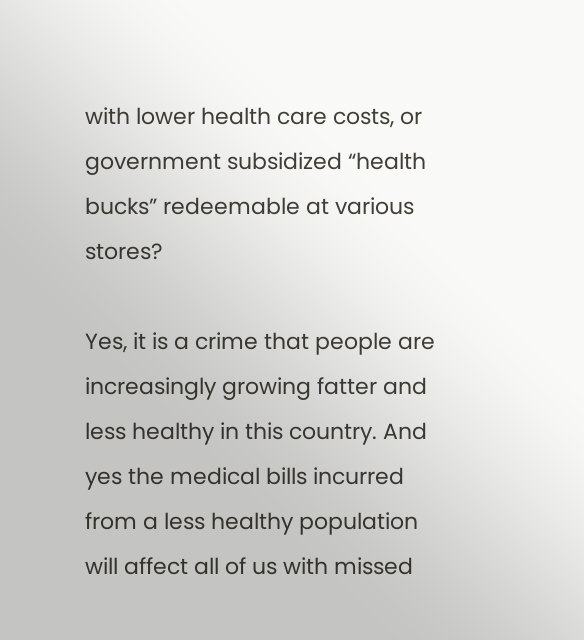with lower health care costs, or government subsidized “health bucks” redeemable at various stores?

Yes, it is a crime that people are increasingly growing fatter and less healthy in this country. And yes the medical bills incurred from a less healthy population will affect all of us with missed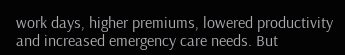work days, higher premiums, lowered productivity and increased emergency care needs. But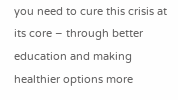you need to cure this crisis at its core – through better education and making healthier options more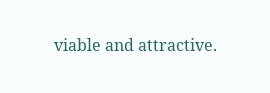viable and attractive.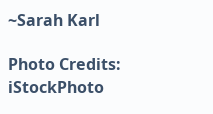~Sarah Karl

Photo Credits: iStockPhoto